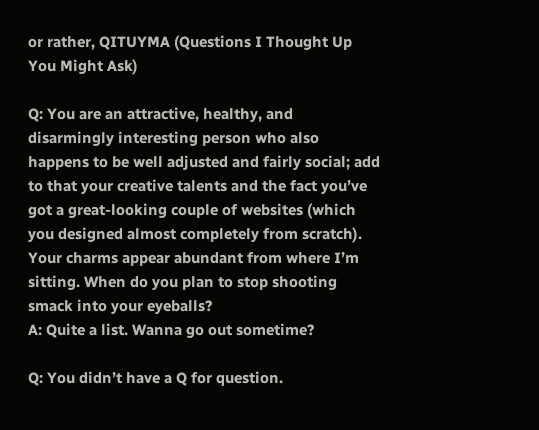or rather, QITUYMA (Questions I Thought Up You Might Ask)

Q: You are an attractive, healthy, and disarmingly interesting person who also happens to be well adjusted and fairly social; add to that your creative talents and the fact you’ve got a great-looking couple of websites (which you designed almost completely from scratch). Your charms appear abundant from where I’m sitting. When do you plan to stop shooting smack into your eyeballs?
A: Quite a list. Wanna go out sometime?

Q: You didn’t have a Q for question.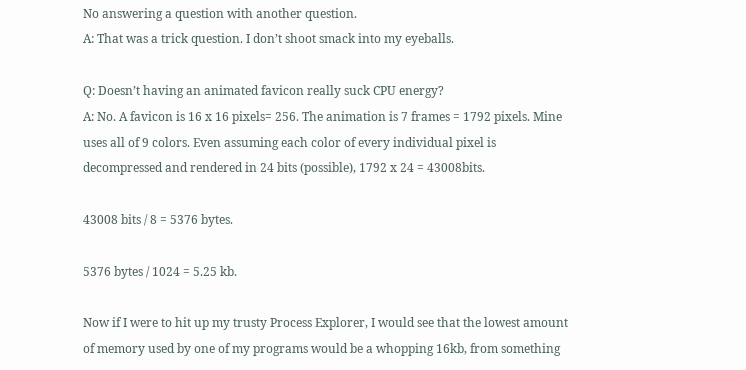No answering a question with another question.
A: That was a trick question. I don’t shoot smack into my eyeballs.

Q: Doesn’t having an animated favicon really suck CPU energy?
A: No. A favicon is 16 x 16 pixels= 256. The animation is 7 frames = 1792 pixels. Mine uses all of 9 colors. Even assuming each color of every individual pixel is decompressed and rendered in 24 bits (possible), 1792 x 24 = 43008bits.

43008 bits / 8 = 5376 bytes.

5376 bytes / 1024 = 5.25 kb.

Now if I were to hit up my trusty Process Explorer, I would see that the lowest amount of memory used by one of my programs would be a whopping 16kb, from something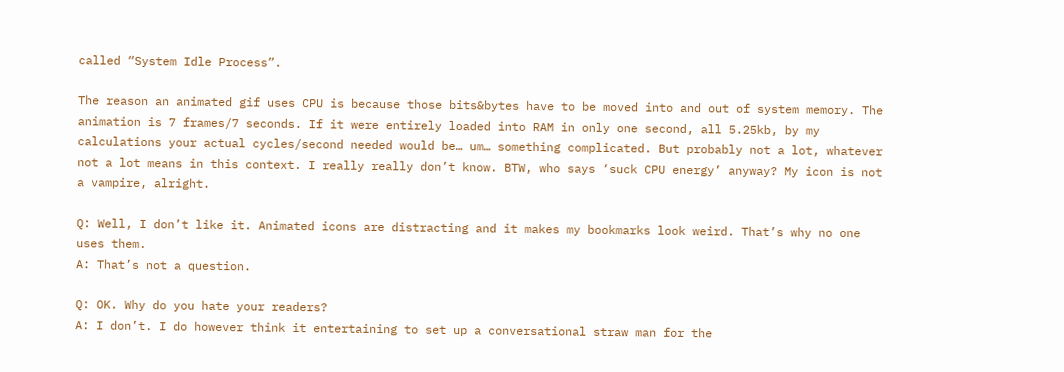called “System Idle Process”.

The reason an animated gif uses CPU is because those bits&bytes have to be moved into and out of system memory. The animation is 7 frames/7 seconds. If it were entirely loaded into RAM in only one second, all 5.25kb, by my calculations your actual cycles/second needed would be… um… something complicated. But probably not a lot, whatever not a lot means in this context. I really really don’t know. BTW, who says ‘suck CPU energy’ anyway? My icon is not a vampire, alright.

Q: Well, I don’t like it. Animated icons are distracting and it makes my bookmarks look weird. That’s why no one uses them.
A: That’s not a question.

Q: OK. Why do you hate your readers?
A: I don’t. I do however think it entertaining to set up a conversational straw man for the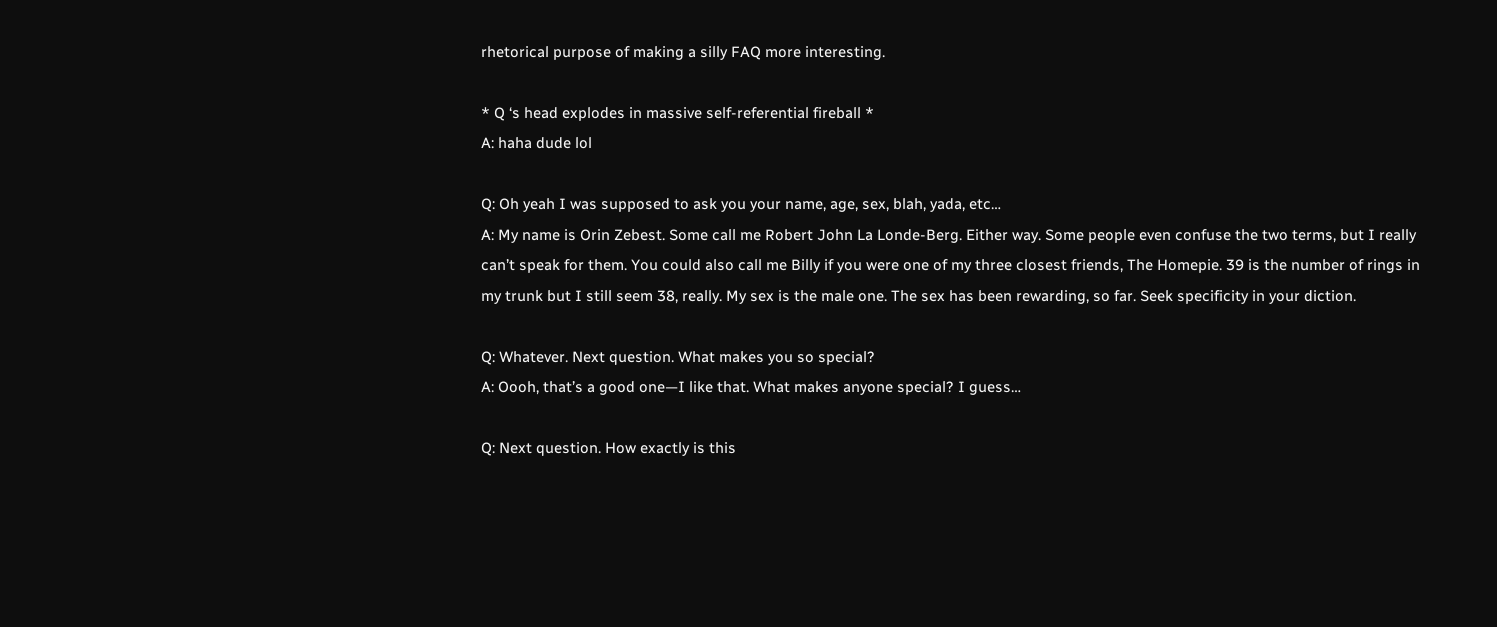rhetorical purpose of making a silly FAQ more interesting.

* Q ‘s head explodes in massive self-referential fireball *
A: haha dude lol

Q: Oh yeah I was supposed to ask you your name, age, sex, blah, yada, etc…
A: My name is Orin Zebest. Some call me Robert John La Londe-Berg. Either way. Some people even confuse the two terms, but I really can’t speak for them. You could also call me Billy if you were one of my three closest friends, The Homepie. 39 is the number of rings in my trunk but I still seem 38, really. My sex is the male one. The sex has been rewarding, so far. Seek specificity in your diction.

Q: Whatever. Next question. What makes you so special?
A: Oooh, that’s a good one—I like that. What makes anyone special? I guess…

Q: Next question. How exactly is this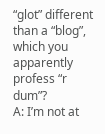“glot” different than a “blog”, which you apparently profess “r dum”?
A: I’m not at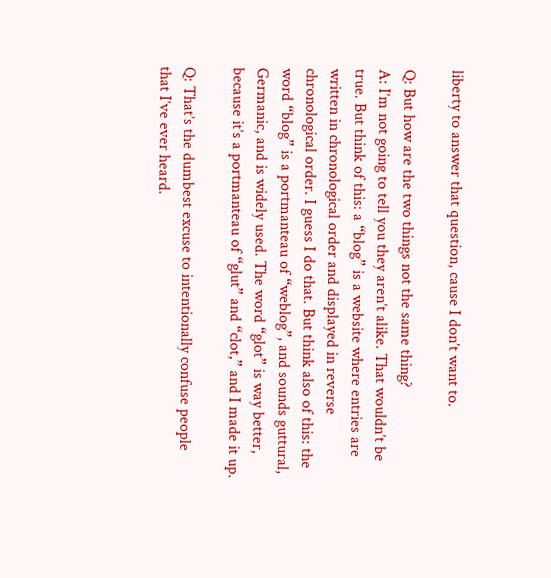liberty to answer that question, cause I don’t want to.

Q: But how are the two things not the same thing?
A: I’m not going to tell you they aren’t alike. That wouldn’t be true. But think of this: a “blog” is a website where entries are written in chronological order and displayed in reverse chronological order. I guess I do that. But think also of this: the word “blog” is a portmanteau of “weblog”, and sounds guttural, Germanic, and is widely used. The word “glot” is way better, because it’s a portmanteau of “glut” and “clot,” and I made it up.

Q: That’s the dumbest excuse to intentionally confuse people that I’ve ever heard.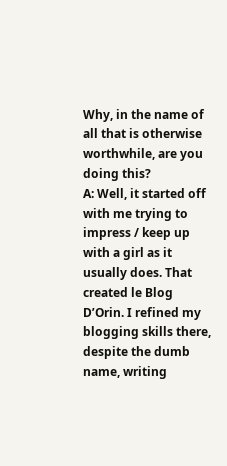Why, in the name of all that is otherwise worthwhile, are you doing this?
A: Well, it started off with me trying to impress / keep up with a girl as it usually does. That created le Blog D’Orin. I refined my blogging skills there, despite the dumb name, writing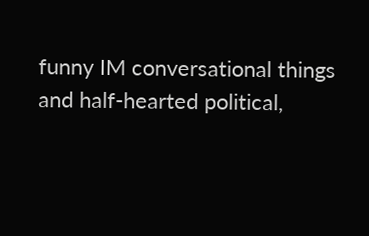funny IM conversational things and half-hearted political,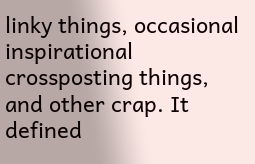linky things, occasional inspirational crossposting things, and other crap. It defined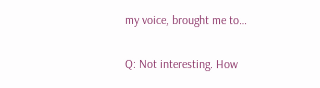my voice, brought me to…

Q: Not interesting. How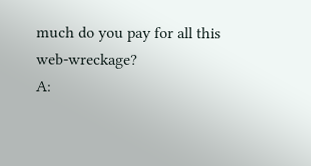much do you pay for all this web-wreckage?
A: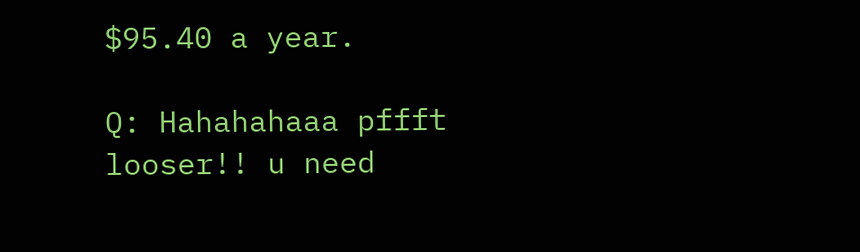$95.40 a year.

Q: Hahahahaaa pffft looser!! u need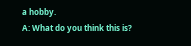a hobby.
A: What do you think this is?